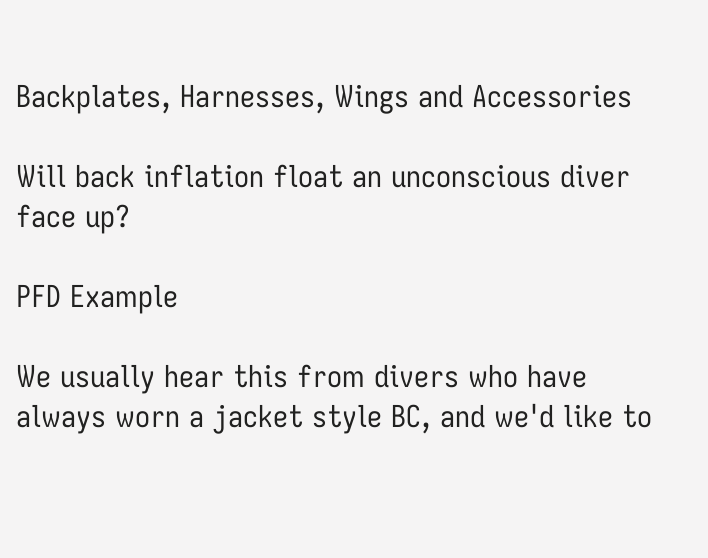Backplates, Harnesses, Wings and Accessories

Will back inflation float an unconscious diver face up?

PFD Example

We usually hear this from divers who have always worn a jacket style BC, and we'd like to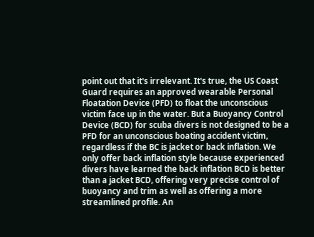point out that it's irrelevant. It's true, the US Coast Guard requires an approved wearable Personal Floatation Device (PFD) to float the unconscious victim face up in the water. But a Buoyancy Control Device (BCD) for scuba divers is not designed to be a PFD for an unconscious boating accident victim, regardless if the BC is jacket or back inflation. We only offer back inflation style because experienced divers have learned the back inflation BCD is better than a jacket BCD, offering very precise control of buoyancy and trim as well as offering a more streamlined profile. An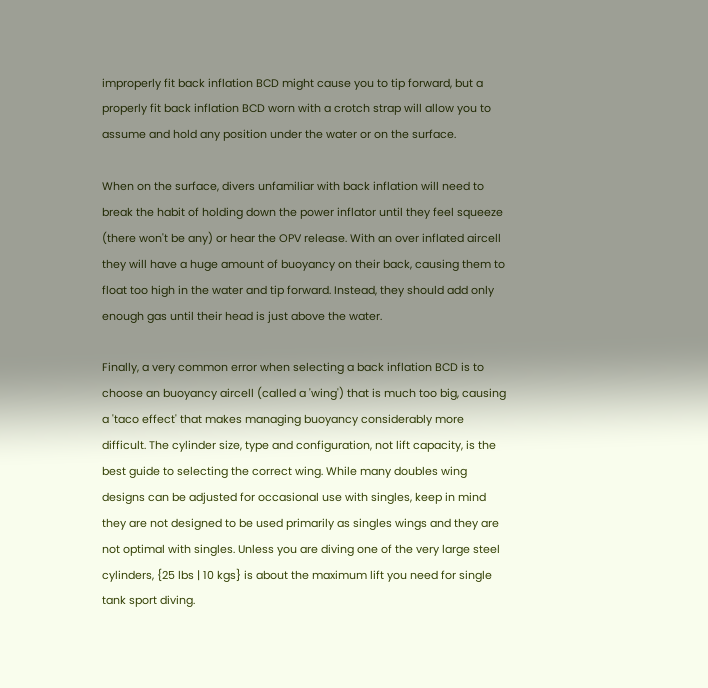improperly fit back inflation BCD might cause you to tip forward, but a properly fit back inflation BCD worn with a crotch strap will allow you to assume and hold any position under the water or on the surface.

When on the surface, divers unfamiliar with back inflation will need to break the habit of holding down the power inflator until they feel squeeze (there won't be any) or hear the OPV release. With an over inflated aircell they will have a huge amount of buoyancy on their back, causing them to float too high in the water and tip forward. Instead, they should add only enough gas until their head is just above the water.

Finally, a very common error when selecting a back inflation BCD is to choose an buoyancy aircell (called a 'wing') that is much too big, causing a 'taco effect' that makes managing buoyancy considerably more difficult. The cylinder size, type and configuration, not lift capacity, is the best guide to selecting the correct wing. While many doubles wing designs can be adjusted for occasional use with singles, keep in mind they are not designed to be used primarily as singles wings and they are not optimal with singles. Unless you are diving one of the very large steel cylinders, {25 lbs | 10 kgs} is about the maximum lift you need for single tank sport diving.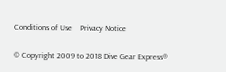Conditions of Use    Privacy Notice

© Copyright 2009 to 2018 Dive Gear Express®